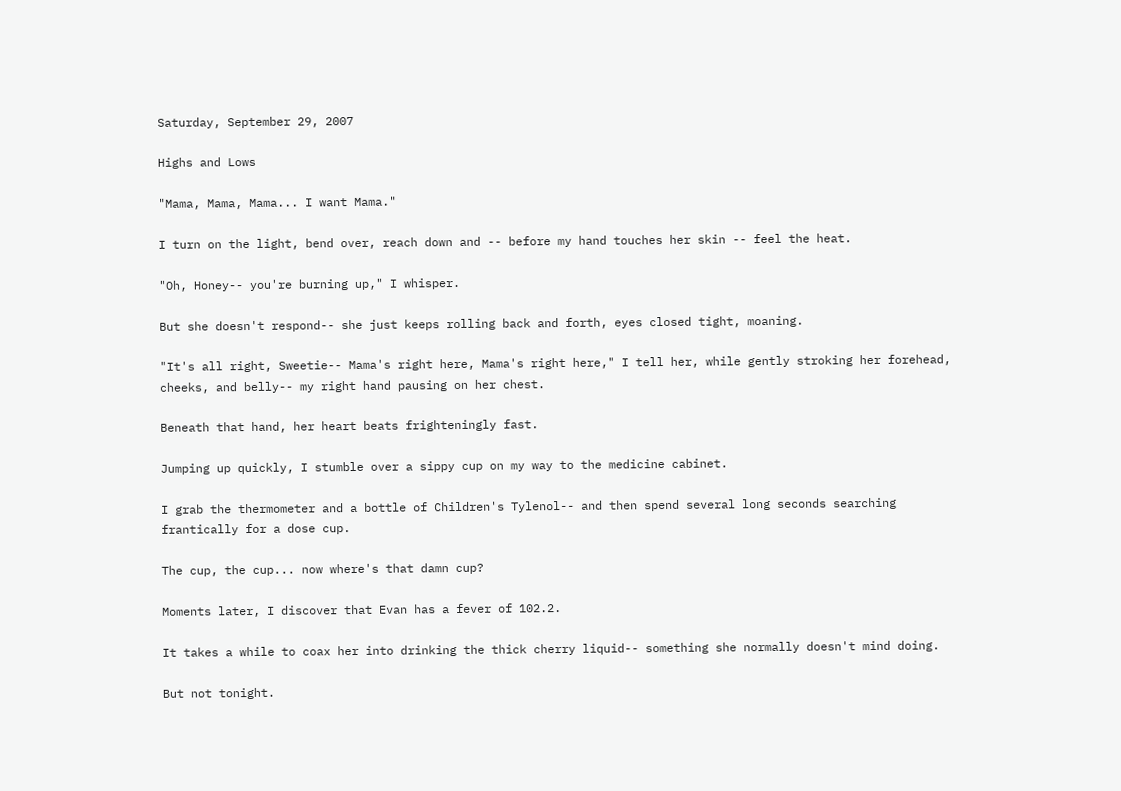Saturday, September 29, 2007

Highs and Lows

"Mama, Mama, Mama... I want Mama."

I turn on the light, bend over, reach down and -- before my hand touches her skin -- feel the heat.

"Oh, Honey-- you're burning up," I whisper.

But she doesn't respond-- she just keeps rolling back and forth, eyes closed tight, moaning.

"It's all right, Sweetie-- Mama's right here, Mama's right here," I tell her, while gently stroking her forehead, cheeks, and belly-- my right hand pausing on her chest.

Beneath that hand, her heart beats frighteningly fast.

Jumping up quickly, I stumble over a sippy cup on my way to the medicine cabinet.

I grab the thermometer and a bottle of Children's Tylenol-- and then spend several long seconds searching frantically for a dose cup.

The cup, the cup... now where's that damn cup?

Moments later, I discover that Evan has a fever of 102.2.

It takes a while to coax her into drinking the thick cherry liquid-- something she normally doesn't mind doing.

But not tonight.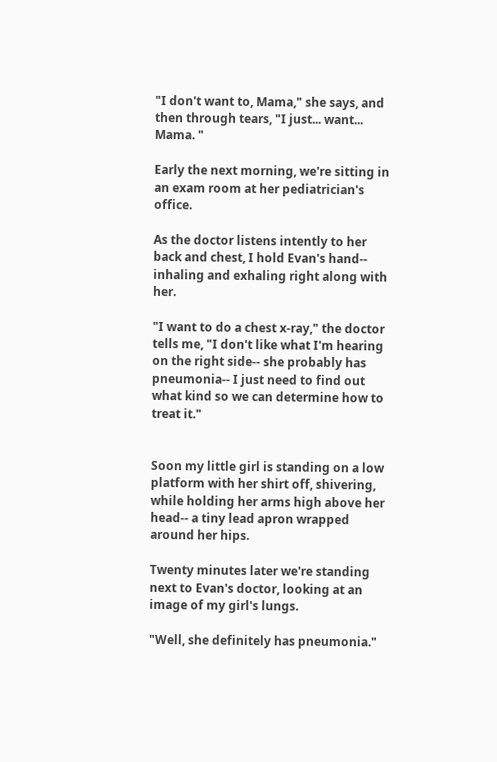"I don't want to, Mama," she says, and then through tears, "I just... want... Mama. "

Early the next morning, we're sitting in an exam room at her pediatrician's office.

As the doctor listens intently to her back and chest, I hold Evan's hand-- inhaling and exhaling right along with her.

"I want to do a chest x-ray," the doctor tells me, "I don't like what I'm hearing on the right side-- she probably has pneumonia-- I just need to find out what kind so we can determine how to treat it."


Soon my little girl is standing on a low platform with her shirt off, shivering, while holding her arms high above her head-- a tiny lead apron wrapped around her hips.

Twenty minutes later we're standing next to Evan's doctor, looking at an image of my girl's lungs.

"Well, she definitely has pneumonia."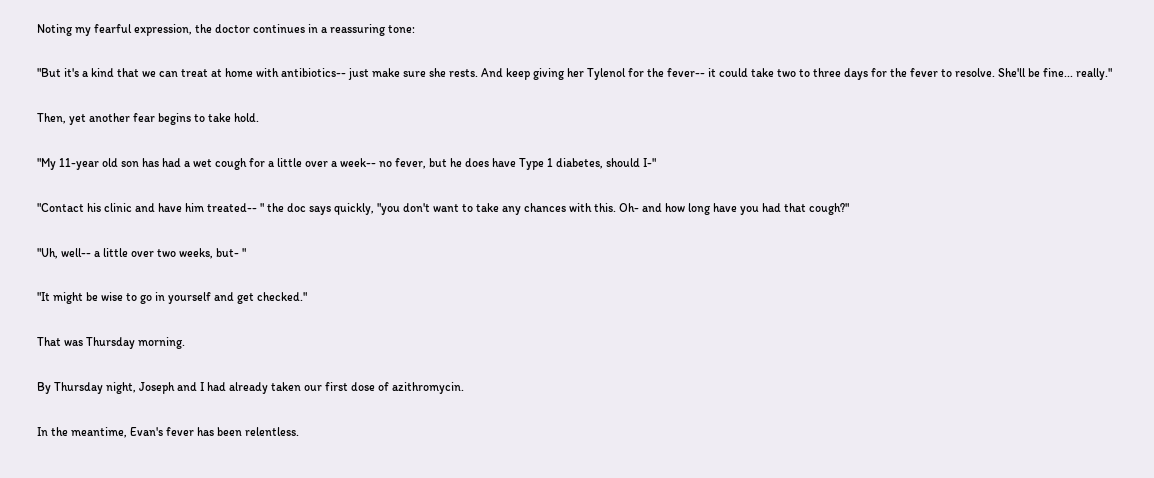Noting my fearful expression, the doctor continues in a reassuring tone:

"But it's a kind that we can treat at home with antibiotics-- just make sure she rests. And keep giving her Tylenol for the fever-- it could take two to three days for the fever to resolve. She'll be fine... really."

Then, yet another fear begins to take hold.

"My 11-year old son has had a wet cough for a little over a week-- no fever, but he does have Type 1 diabetes, should I-"

"Contact his clinic and have him treated-- " the doc says quickly, "you don't want to take any chances with this. Oh- and how long have you had that cough?"

"Uh, well-- a little over two weeks, but- "

"It might be wise to go in yourself and get checked."

That was Thursday morning.

By Thursday night, Joseph and I had already taken our first dose of azithromycin.

In the meantime, Evan's fever has been relentless.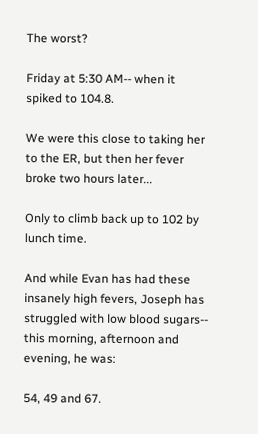The worst?

Friday at 5:30 AM-- when it spiked to 104.8.

We were this close to taking her to the ER, but then her fever broke two hours later...

Only to climb back up to 102 by lunch time.

And while Evan has had these insanely high fevers, Joseph has struggled with low blood sugars-- this morning, afternoon and evening, he was:

54, 49 and 67.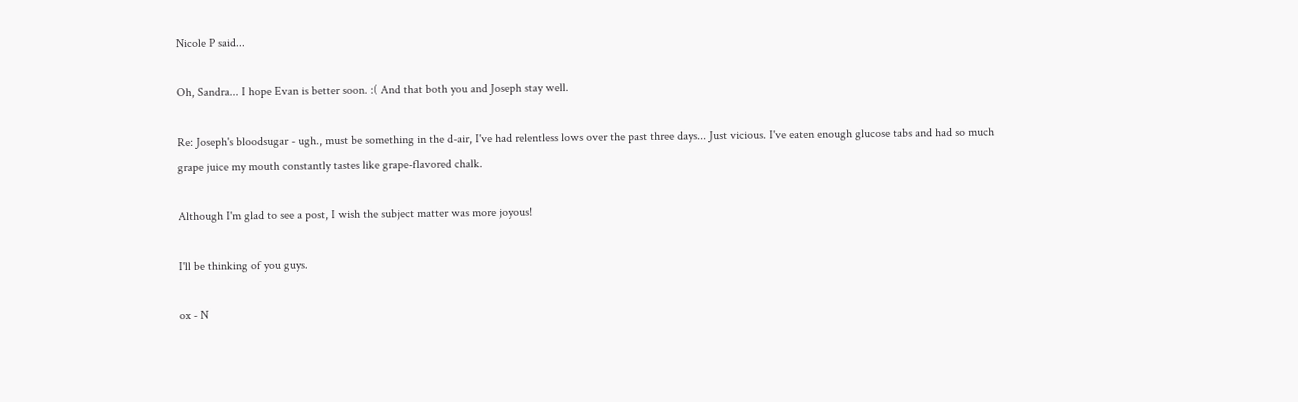Nicole P said...

Oh, Sandra... I hope Evan is better soon. :( And that both you and Joseph stay well.

Re: Joseph's bloodsugar - ugh., must be something in the d-air, I've had relentless lows over the past three days... Just vicious. I've eaten enough glucose tabs and had so much grape juice my mouth constantly tastes like grape-flavored chalk.

Although I'm glad to see a post, I wish the subject matter was more joyous!

I'll be thinking of you guys.

ox - N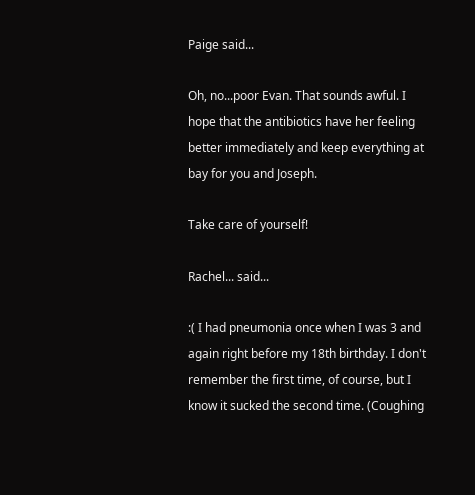Paige said...

Oh, no...poor Evan. That sounds awful. I hope that the antibiotics have her feeling better immediately and keep everything at bay for you and Joseph.

Take care of yourself!

Rachel... said...

:( I had pneumonia once when I was 3 and again right before my 18th birthday. I don't remember the first time, of course, but I know it sucked the second time. (Coughing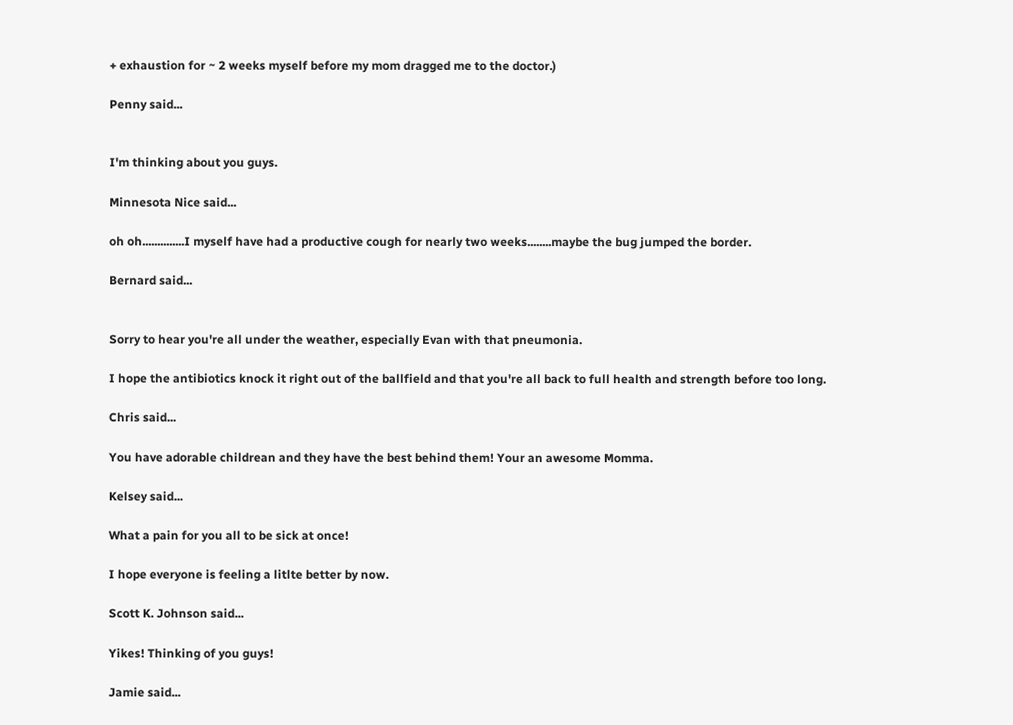+ exhaustion for ~ 2 weeks myself before my mom dragged me to the doctor.)

Penny said...


I'm thinking about you guys.

Minnesota Nice said...

oh oh..............I myself have had a productive cough for nearly two weeks........maybe the bug jumped the border.

Bernard said...


Sorry to hear you're all under the weather, especially Evan with that pneumonia.

I hope the antibiotics knock it right out of the ballfield and that you're all back to full health and strength before too long.

Chris said...

You have adorable childrean and they have the best behind them! Your an awesome Momma.

Kelsey said...

What a pain for you all to be sick at once!

I hope everyone is feeling a litlte better by now.

Scott K. Johnson said...

Yikes! Thinking of you guys!

Jamie said...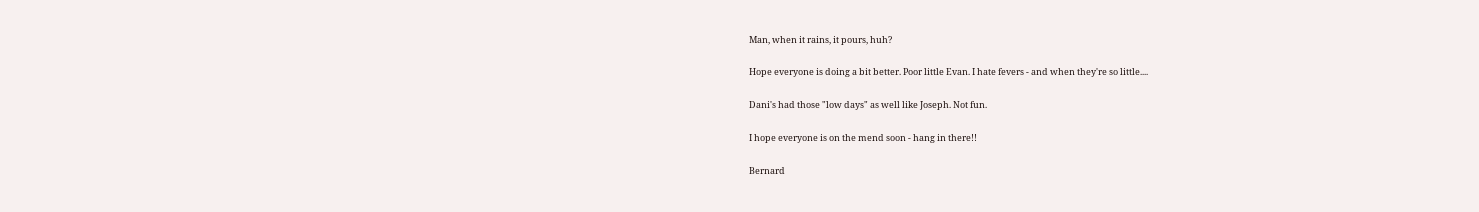Man, when it rains, it pours, huh?

Hope everyone is doing a bit better. Poor little Evan. I hate fevers - and when they're so little....

Dani's had those "low days" as well like Joseph. Not fun.

I hope everyone is on the mend soon - hang in there!!

Bernard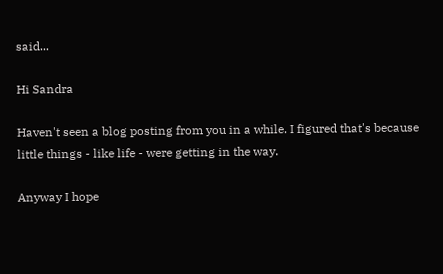said...

Hi Sandra

Haven't seen a blog posting from you in a while. I figured that's because little things - like life - were getting in the way.

Anyway I hope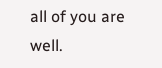all of you are well.